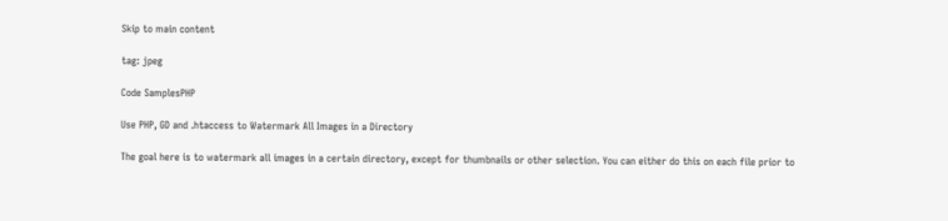Skip to main content

tag: jpeg

Code SamplesPHP

Use PHP, GD and .htaccess to Watermark All Images in a Directory

The goal here is to watermark all images in a certain directory, except for thumbnails or other selection. You can either do this on each file prior to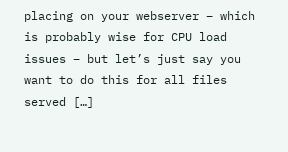placing on your webserver – which is probably wise for CPU load issues – but let’s just say you want to do this for all files served […]